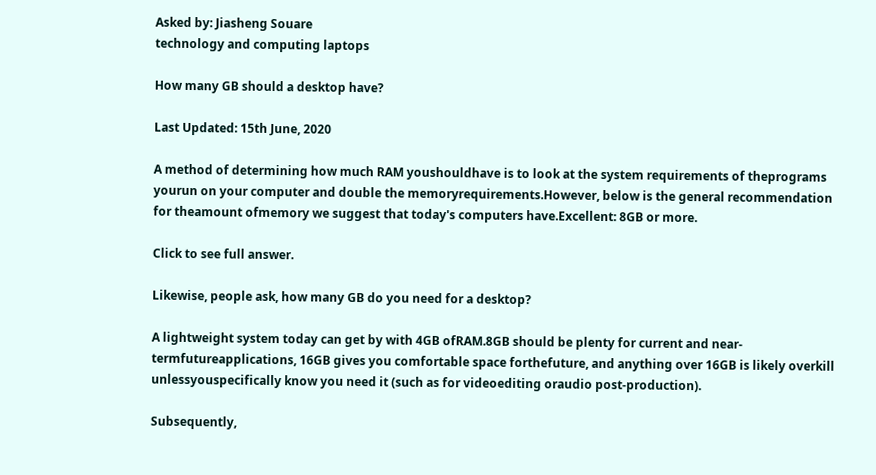Asked by: Jiasheng Souare
technology and computing laptops

How many GB should a desktop have?

Last Updated: 15th June, 2020

A method of determining how much RAM youshouldhave is to look at the system requirements of theprograms yourun on your computer and double the memoryrequirements.However, below is the general recommendation for theamount ofmemory we suggest that today's computers have.Excellent: 8GB or more.

Click to see full answer.

Likewise, people ask, how many GB do you need for a desktop?

A lightweight system today can get by with 4GB ofRAM.8GB should be plenty for current and near-termfutureapplications, 16GB gives you comfortable space forthefuture, and anything over 16GB is likely overkill unlessyouspecifically know you need it (such as for videoediting oraudio post-production).

Subsequently,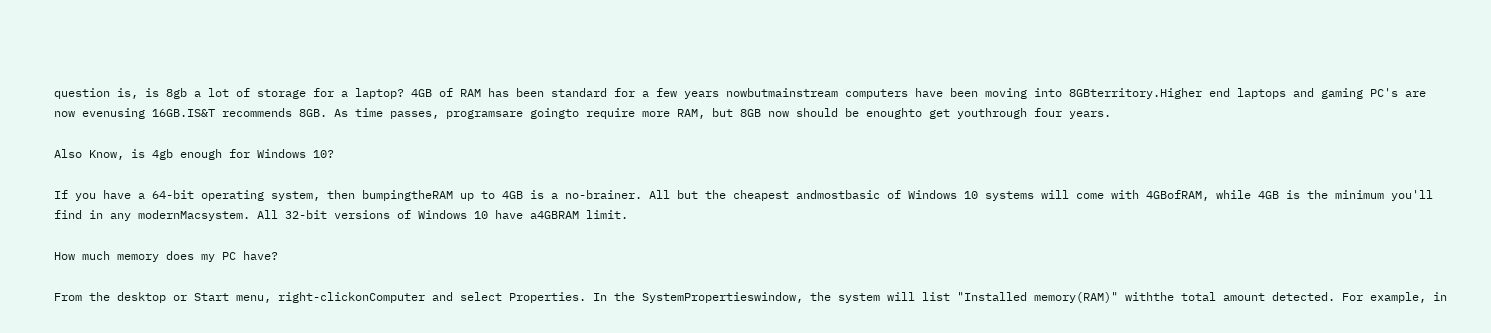question is, is 8gb a lot of storage for a laptop? 4GB of RAM has been standard for a few years nowbutmainstream computers have been moving into 8GBterritory.Higher end laptops and gaming PC's are now evenusing 16GB.IS&T recommends 8GB. As time passes, programsare goingto require more RAM, but 8GB now should be enoughto get youthrough four years.

Also Know, is 4gb enough for Windows 10?

If you have a 64-bit operating system, then bumpingtheRAM up to 4GB is a no-brainer. All but the cheapest andmostbasic of Windows 10 systems will come with 4GBofRAM, while 4GB is the minimum you'll find in any modernMacsystem. All 32-bit versions of Windows 10 have a4GBRAM limit.

How much memory does my PC have?

From the desktop or Start menu, right-clickonComputer and select Properties. In the SystemPropertieswindow, the system will list "Installed memory(RAM)" withthe total amount detected. For example, in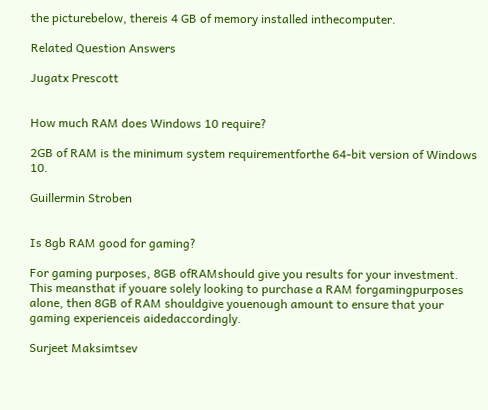the picturebelow, thereis 4 GB of memory installed inthecomputer.

Related Question Answers

Jugatx Prescott


How much RAM does Windows 10 require?

2GB of RAM is the minimum system requirementforthe 64-bit version of Windows 10.

Guillermin Stroben


Is 8gb RAM good for gaming?

For gaming purposes, 8GB ofRAMshould give you results for your investment. This meansthat if youare solely looking to purchase a RAM forgamingpurposes alone, then 8GB of RAM shouldgive youenough amount to ensure that your gaming experienceis aidedaccordingly.

Surjeet Maksimtsev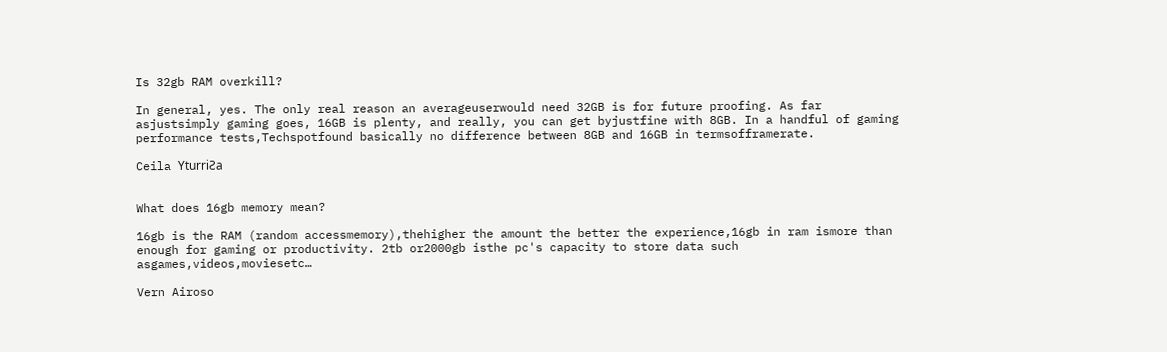Is 32gb RAM overkill?

In general, yes. The only real reason an averageuserwould need 32GB is for future proofing. As far asjustsimply gaming goes, 16GB is plenty, and really, you can get byjustfine with 8GB. In a handful of gaming performance tests,Techspotfound basically no difference between 8GB and 16GB in termsofframerate.

Ceila YturriƧa


What does 16gb memory mean?

16gb is the RAM (random accessmemory),thehigher the amount the better the experience,16gb in ram ismore than enough for gaming or productivity. 2tb or2000gb isthe pc's capacity to store data such asgames,videos,moviesetc…

Vern Airoso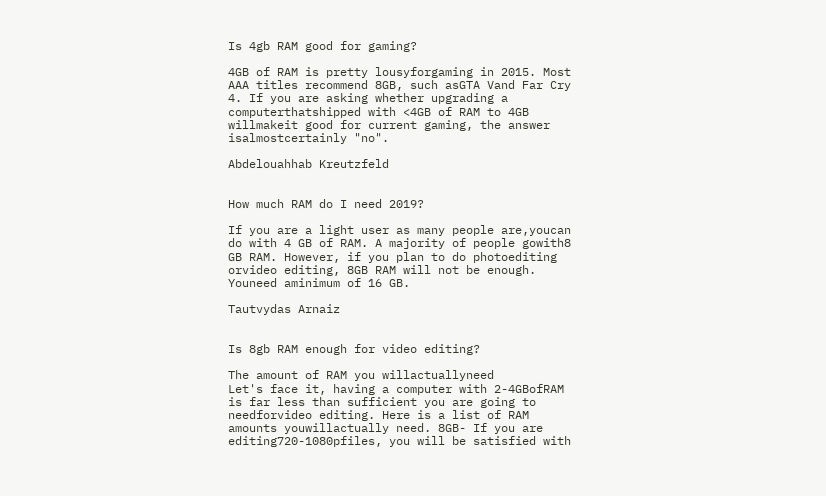Is 4gb RAM good for gaming?

4GB of RAM is pretty lousyforgaming in 2015. Most AAA titles recommend 8GB, such asGTA Vand Far Cry 4. If you are asking whether upgrading a computerthatshipped with <4GB of RAM to 4GB willmakeit good for current gaming, the answer isalmostcertainly "no".

Abdelouahhab Kreutzfeld


How much RAM do I need 2019?

If you are a light user as many people are,youcan do with 4 GB of RAM. A majority of people gowith8 GB RAM. However, if you plan to do photoediting orvideo editing, 8GB RAM will not be enough. Youneed aminimum of 16 GB.

Tautvydas Arnaiz


Is 8gb RAM enough for video editing?

The amount of RAM you willactuallyneed
Let's face it, having a computer with 2-4GBofRAM is far less than sufficient you are going to needforvideo editing. Here is a list of RAM amounts youwillactually need. 8GB- If you are editing720-1080pfiles, you will be satisfied with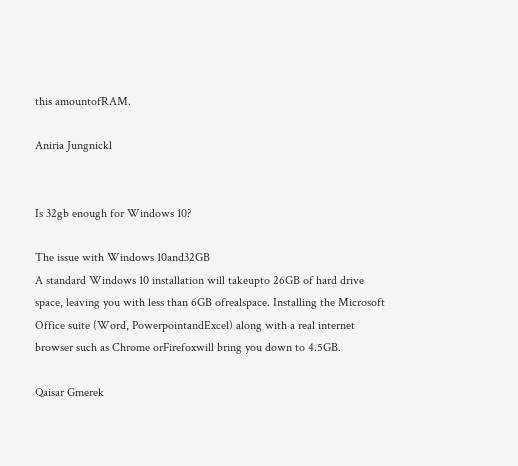this amountofRAM.

Aniria Jungnickl


Is 32gb enough for Windows 10?

The issue with Windows 10and32GB
A standard Windows 10 installation will takeupto 26GB of hard drive space, leaving you with less than 6GB ofrealspace. Installing the Microsoft Office suite (Word, PowerpointandExcel) along with a real internet browser such as Chrome orFirefoxwill bring you down to 4.5GB.

Qaisar Gmerek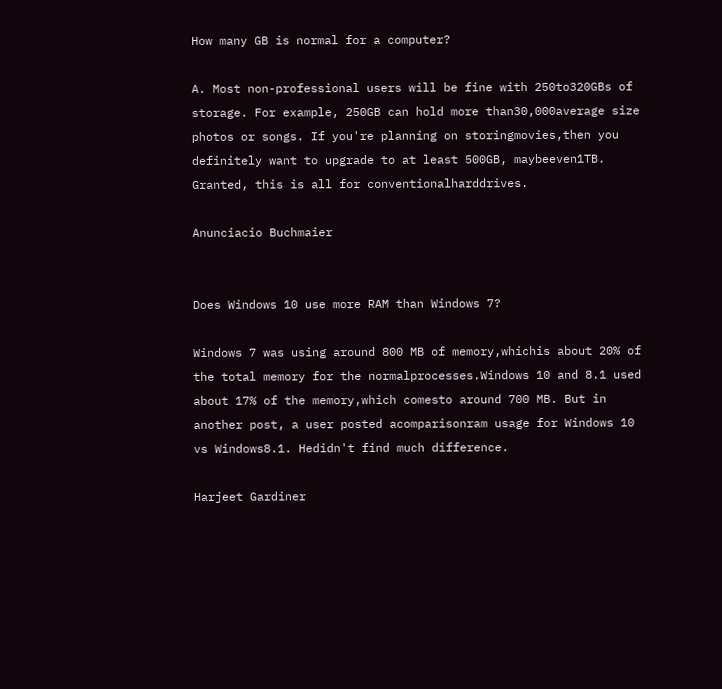How many GB is normal for a computer?

A. Most non-professional users will be fine with 250to320GBs of storage. For example, 250GB can hold more than30,000average size photos or songs. If you're planning on storingmovies,then you definitely want to upgrade to at least 500GB, maybeeven1TB. Granted, this is all for conventionalharddrives.

Anunciacio Buchmaier


Does Windows 10 use more RAM than Windows 7?

Windows 7 was using around 800 MB of memory,whichis about 20% of the total memory for the normalprocesses.Windows 10 and 8.1 used about 17% of the memory,which comesto around 700 MB. But in another post, a user posted acomparisonram usage for Windows 10 vs Windows8.1. Hedidn't find much difference.

Harjeet Gardiner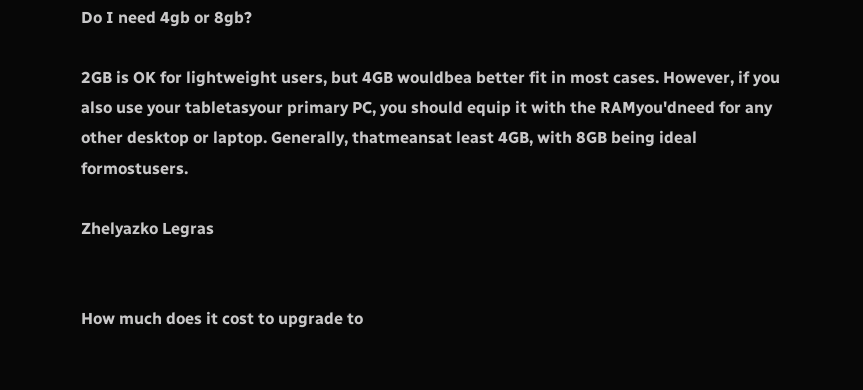Do I need 4gb or 8gb?

2GB is OK for lightweight users, but 4GB wouldbea better fit in most cases. However, if you also use your tabletasyour primary PC, you should equip it with the RAMyou'dneed for any other desktop or laptop. Generally, thatmeansat least 4GB, with 8GB being ideal formostusers.

Zhelyazko Legras


How much does it cost to upgrade to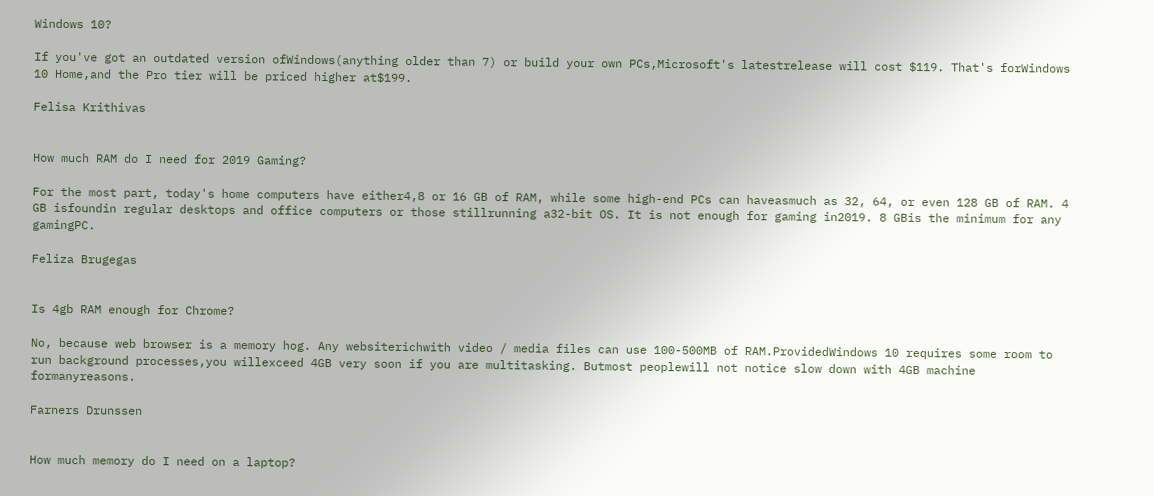Windows 10?

If you've got an outdated version ofWindows(anything older than 7) or build your own PCs,Microsoft's latestrelease will cost $119. That's forWindows 10 Home,and the Pro tier will be priced higher at$199.

Felisa Krithivas


How much RAM do I need for 2019 Gaming?

For the most part, today's home computers have either4,8 or 16 GB of RAM, while some high-end PCs can haveasmuch as 32, 64, or even 128 GB of RAM. 4 GB isfoundin regular desktops and office computers or those stillrunning a32-bit OS. It is not enough for gaming in2019. 8 GBis the minimum for any gamingPC.

Feliza Brugegas


Is 4gb RAM enough for Chrome?

No, because web browser is a memory hog. Any websiterichwith video / media files can use 100-500MB of RAM.ProvidedWindows 10 requires some room to run background processes,you willexceed 4GB very soon if you are multitasking. Butmost peoplewill not notice slow down with 4GB machine formanyreasons.

Farners Drunssen


How much memory do I need on a laptop?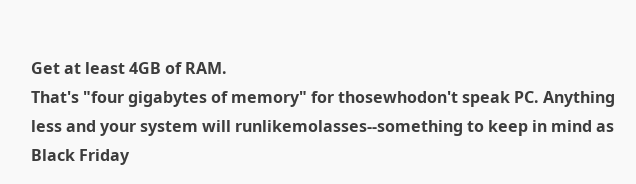Get at least 4GB of RAM.
That's "four gigabytes of memory" for thosewhodon't speak PC. Anything less and your system will runlikemolasses--something to keep in mind as Black Friday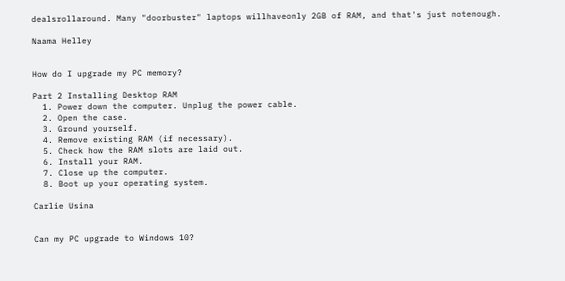dealsrollaround. Many "doorbuster" laptops willhaveonly 2GB of RAM, and that's just notenough.

Naama Helley


How do I upgrade my PC memory?

Part 2 Installing Desktop RAM
  1. Power down the computer. Unplug the power cable.
  2. Open the case.
  3. Ground yourself.
  4. Remove existing RAM (if necessary).
  5. Check how the RAM slots are laid out.
  6. Install your RAM.
  7. Close up the computer.
  8. Boot up your operating system.

Carlie Usina


Can my PC upgrade to Windows 10?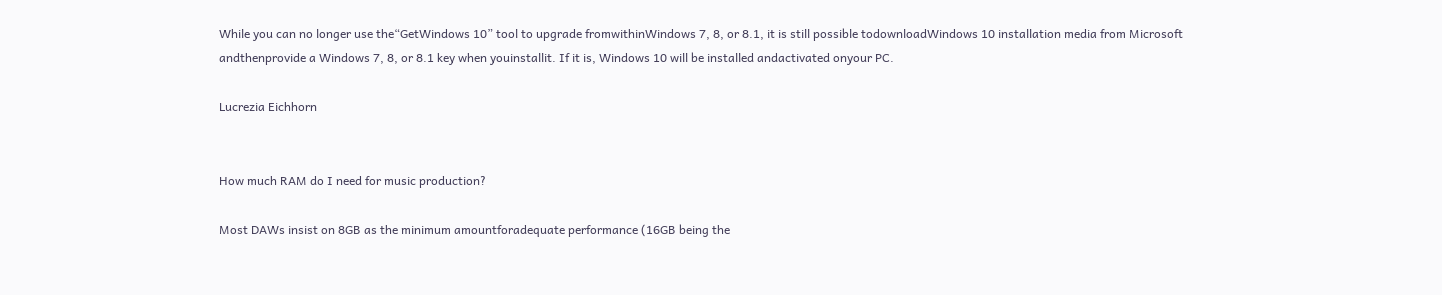While you can no longer use the“GetWindows 10” tool to upgrade fromwithinWindows 7, 8, or 8.1, it is still possible todownloadWindows 10 installation media from Microsoft andthenprovide a Windows 7, 8, or 8.1 key when youinstallit. If it is, Windows 10 will be installed andactivated onyour PC.

Lucrezia Eichhorn


How much RAM do I need for music production?

Most DAWs insist on 8GB as the minimum amountforadequate performance (16GB being the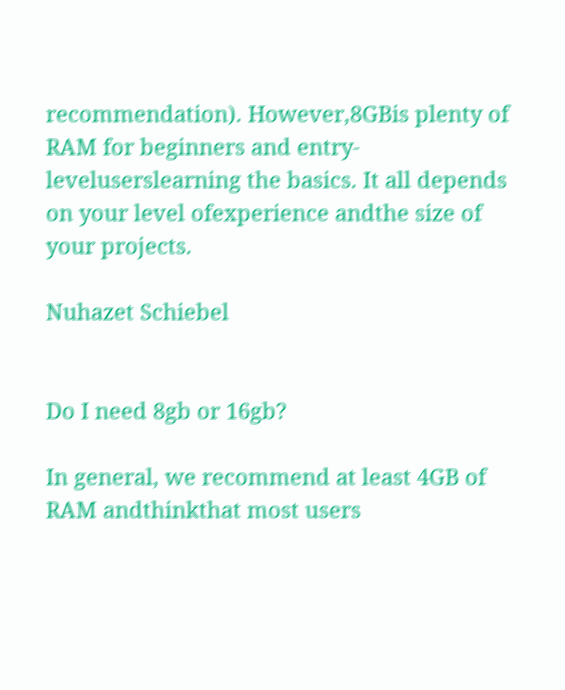recommendation). However,8GBis plenty of RAM for beginners and entry-leveluserslearning the basics. It all depends on your level ofexperience andthe size of your projects.

Nuhazet Schiebel


Do I need 8gb or 16gb?

In general, we recommend at least 4GB of RAM andthinkthat most users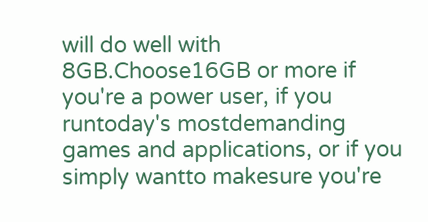will do well with 8GB.Choose16GB or more if you're a power user, if you runtoday's mostdemanding games and applications, or if you simply wantto makesure you're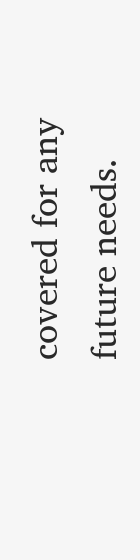covered for any future needs.